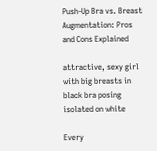Push-Up Bra vs. Breast Augmentation: Pros and Cons Explained

attractive, sexy girl with big breasts in black bra posing isolated on white

Every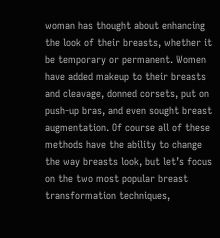woman has thought about enhancing the look of their breasts, whether it be temporary or permanent. Women have added makeup to their breasts and cleavage, donned corsets, put on push-up bras, and even sought breast augmentation. Of course all of these methods have the ability to change the way breasts look, but let’s focus on the two most popular breast transformation techniques,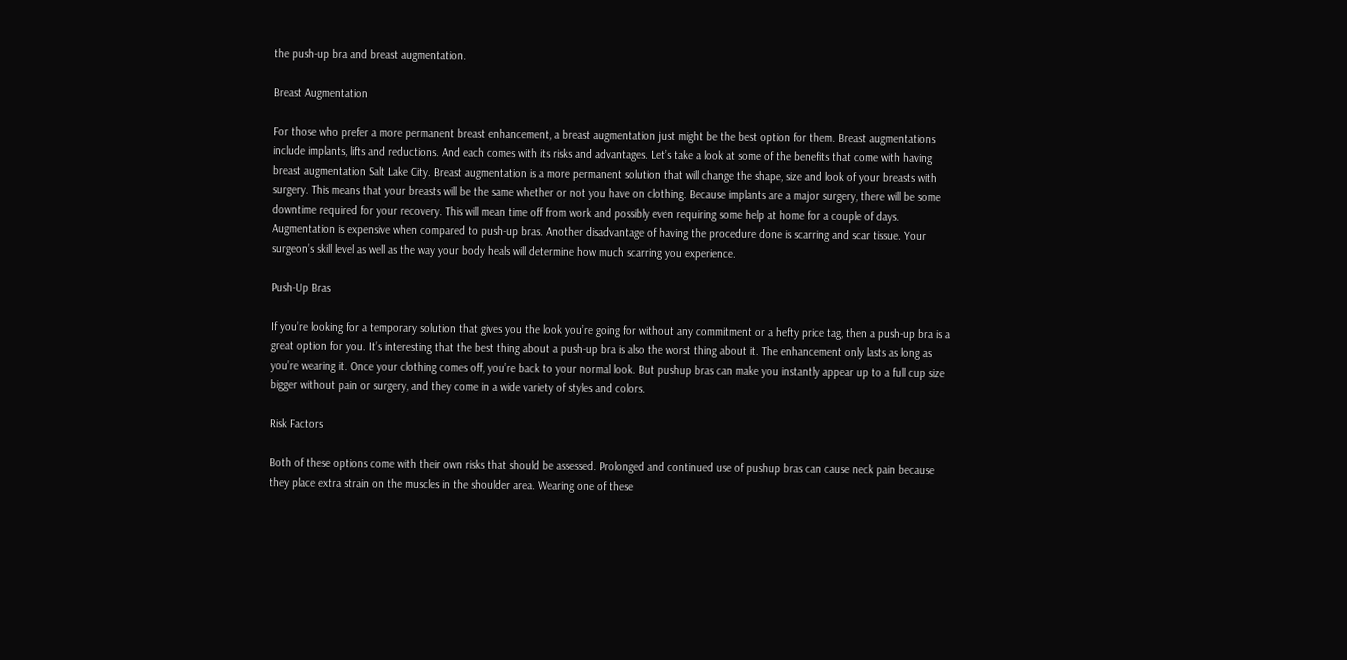the push-up bra and breast augmentation.

Breast Augmentation

For those who prefer a more permanent breast enhancement, a breast augmentation just might be the best option for them. Breast augmentations include implants, lifts and reductions. And each comes with its risks and advantages. Let’s take a look at some of the benefits that come with having breast augmentation Salt Lake City. Breast augmentation is a more permanent solution that will change the shape, size and look of your breasts with surgery. This means that your breasts will be the same whether or not you have on clothing. Because implants are a major surgery, there will be some downtime required for your recovery. This will mean time off from work and possibly even requiring some help at home for a couple of days. Augmentation is expensive when compared to push-up bras. Another disadvantage of having the procedure done is scarring and scar tissue. Your surgeon’s skill level as well as the way your body heals will determine how much scarring you experience.

Push-Up Bras

If you’re looking for a temporary solution that gives you the look you’re going for without any commitment or a hefty price tag, then a push-up bra is a great option for you. It’s interesting that the best thing about a push-up bra is also the worst thing about it. The enhancement only lasts as long as you’re wearing it. Once your clothing comes off, you’re back to your normal look. But pushup bras can make you instantly appear up to a full cup size bigger without pain or surgery, and they come in a wide variety of styles and colors.

Risk Factors

Both of these options come with their own risks that should be assessed. Prolonged and continued use of pushup bras can cause neck pain because they place extra strain on the muscles in the shoulder area. Wearing one of these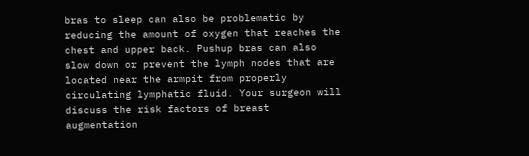bras to sleep can also be problematic by reducing the amount of oxygen that reaches the chest and upper back. Pushup bras can also slow down or prevent the lymph nodes that are located near the armpit from properly circulating lymphatic fluid. Your surgeon will discuss the risk factors of breast augmentation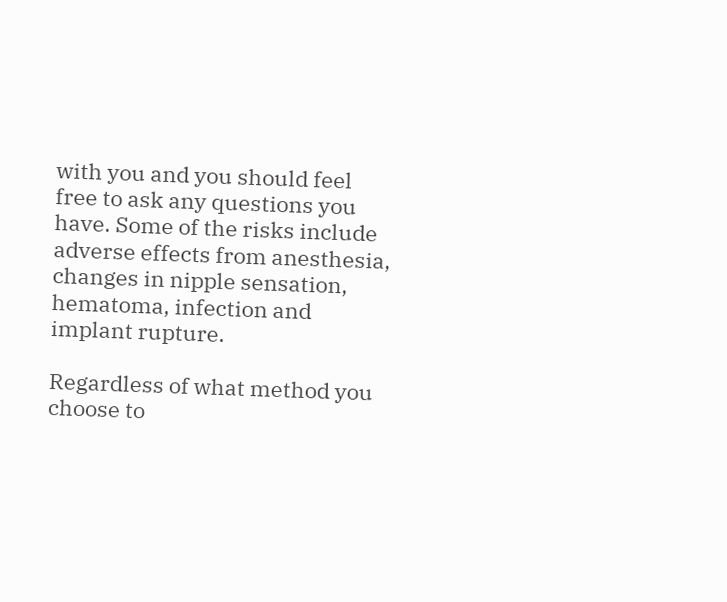with you and you should feel free to ask any questions you have. Some of the risks include adverse effects from anesthesia, changes in nipple sensation, hematoma, infection and implant rupture.

Regardless of what method you choose to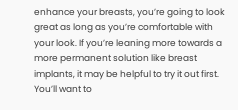enhance your breasts, you’re going to look great as long as you’re comfortable with your look. If you’re leaning more towards a more permanent solution like breast implants, it may be helpful to try it out first. You’ll want to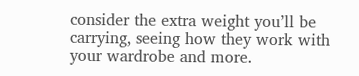consider the extra weight you’ll be carrying, seeing how they work with your wardrobe and more.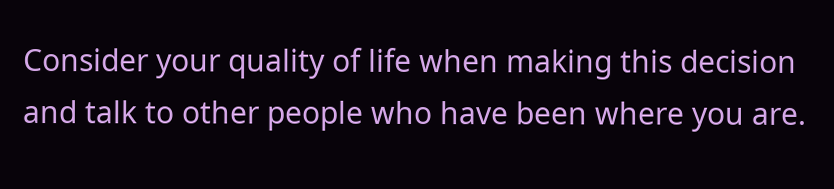Consider your quality of life when making this decision and talk to other people who have been where you are.